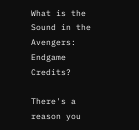What is the Sound in the Avengers: Endgame Credits?

There's a reason you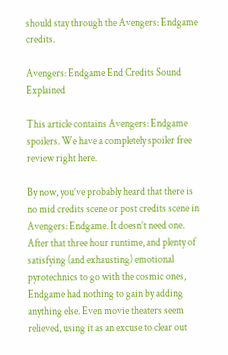should stay through the Avengers: Endgame credits.

Avengers: Endgame End Credits Sound Explained

This article contains Avengers: Endgame spoilers. We have a completely spoiler free review right here.

By now, you’ve probably heard that there is no mid credits scene or post credits scene in Avengers: Endgame. It doesn’t need one. After that three hour runtime, and plenty of satisfying (and exhausting) emotional pyrotechnics to go with the cosmic ones, Endgame had nothing to gain by adding anything else. Even movie theaters seem relieved, using it as an excuse to clear out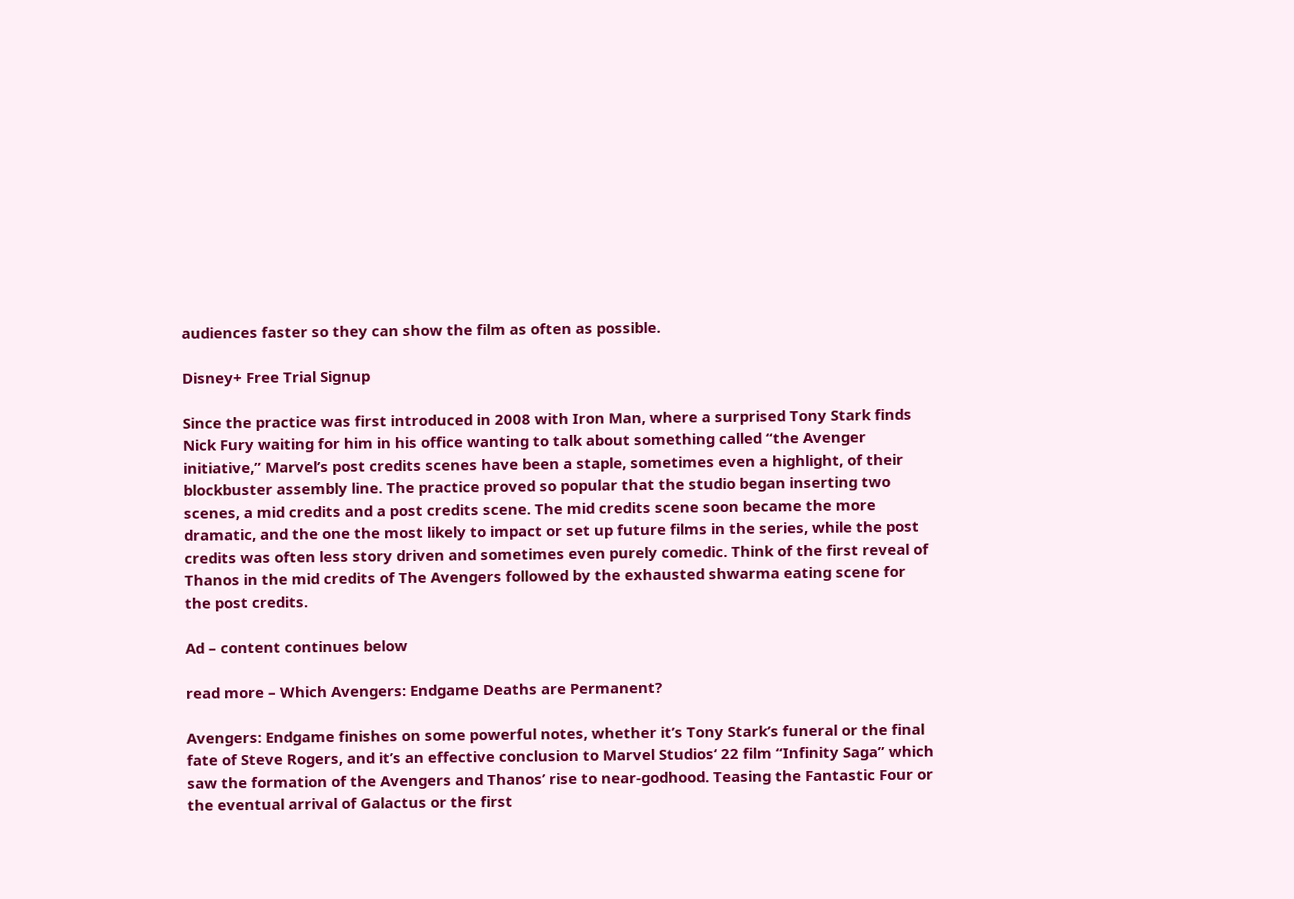audiences faster so they can show the film as often as possible.

Disney+ Free Trial Signup

Since the practice was first introduced in 2008 with Iron Man, where a surprised Tony Stark finds Nick Fury waiting for him in his office wanting to talk about something called “the Avenger initiative,” Marvel’s post credits scenes have been a staple, sometimes even a highlight, of their blockbuster assembly line. The practice proved so popular that the studio began inserting two scenes, a mid credits and a post credits scene. The mid credits scene soon became the more dramatic, and the one the most likely to impact or set up future films in the series, while the post credits was often less story driven and sometimes even purely comedic. Think of the first reveal of Thanos in the mid credits of The Avengers followed by the exhausted shwarma eating scene for the post credits.

Ad – content continues below

read more – Which Avengers: Endgame Deaths are Permanent?

Avengers: Endgame finishes on some powerful notes, whether it’s Tony Stark’s funeral or the final fate of Steve Rogers, and it’s an effective conclusion to Marvel Studios‘ 22 film “Infinity Saga” which saw the formation of the Avengers and Thanos’ rise to near-godhood. Teasing the Fantastic Four or the eventual arrival of Galactus or the first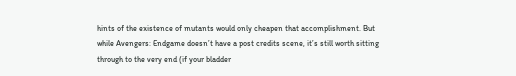hints of the existence of mutants would only cheapen that accomplishment. But while Avengers: Endgame doesn’t have a post credits scene, it’s still worth sitting through to the very end (if your bladder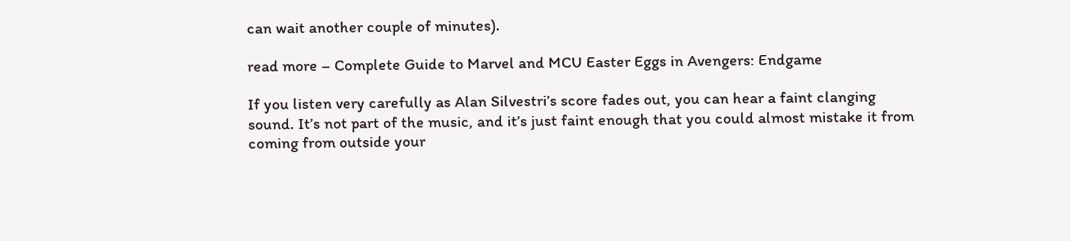can wait another couple of minutes).

read more – Complete Guide to Marvel and MCU Easter Eggs in Avengers: Endgame

If you listen very carefully as Alan Silvestri’s score fades out, you can hear a faint clanging sound. It’s not part of the music, and it’s just faint enough that you could almost mistake it from coming from outside your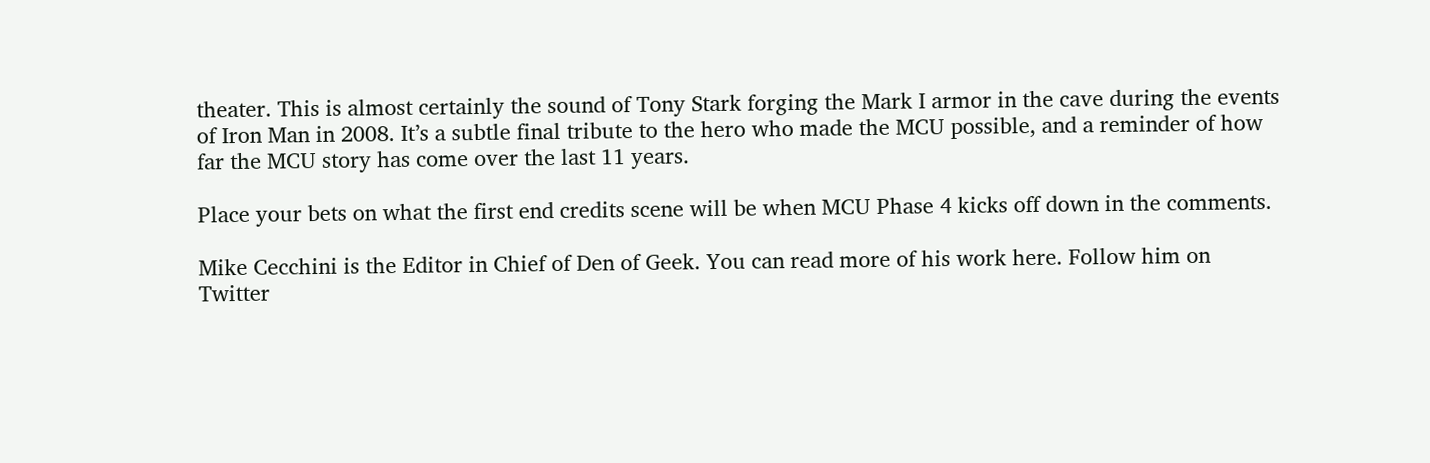theater. This is almost certainly the sound of Tony Stark forging the Mark I armor in the cave during the events of Iron Man in 2008. It’s a subtle final tribute to the hero who made the MCU possible, and a reminder of how far the MCU story has come over the last 11 years.

Place your bets on what the first end credits scene will be when MCU Phase 4 kicks off down in the comments.

Mike Cecchini is the Editor in Chief of Den of Geek. You can read more of his work here. Follow him on Twitter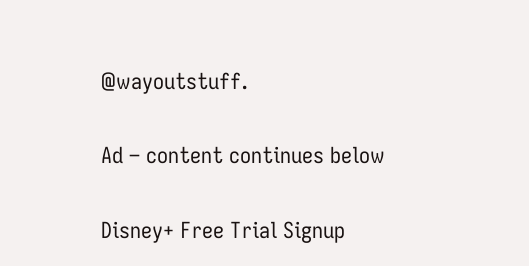@wayoutstuff.

Ad – content continues below

Disney+ Free Trial Signup